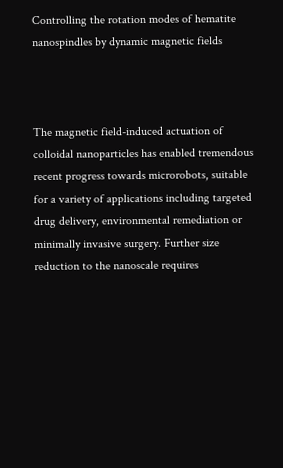Controlling the rotation modes of hematite nanospindles by dynamic magnetic fields



The magnetic field-induced actuation of colloidal nanoparticles has enabled tremendous recent progress towards microrobots, suitable for a variety of applications including targeted drug delivery, environmental remediation or minimally invasive surgery. Further size reduction to the nanoscale requires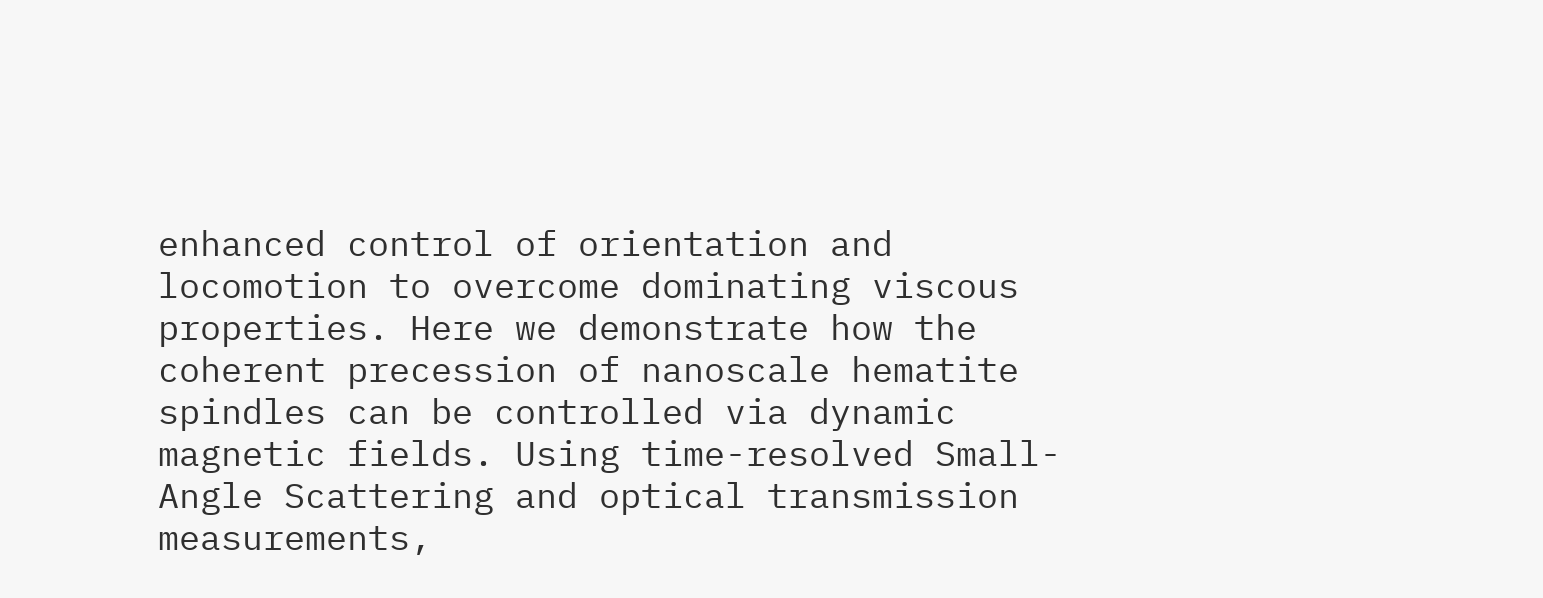enhanced control of orientation and locomotion to overcome dominating viscous properties. Here we demonstrate how the coherent precession of nanoscale hematite spindles can be controlled via dynamic magnetic fields. Using time-resolved Small-Angle Scattering and optical transmission measurements,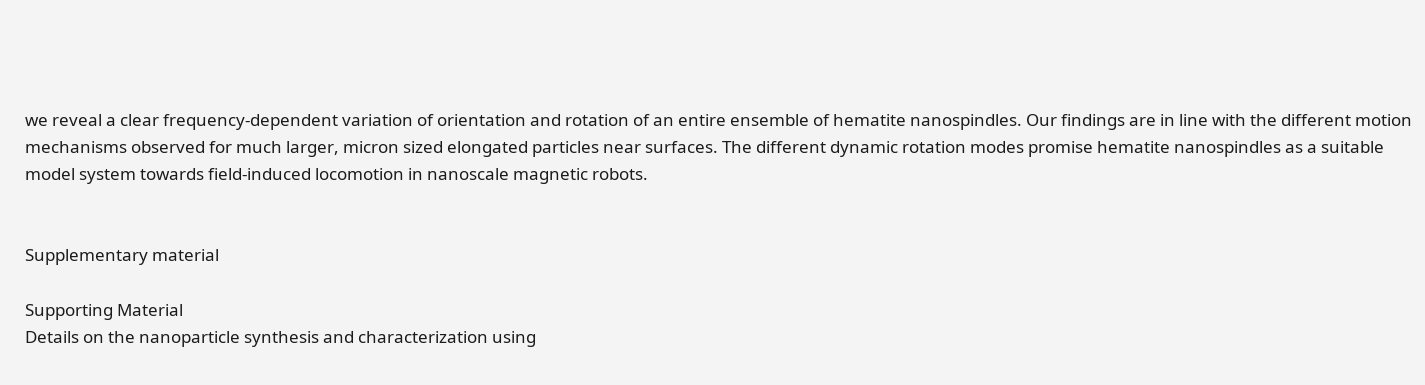we reveal a clear frequency-dependent variation of orientation and rotation of an entire ensemble of hematite nanospindles. Our findings are in line with the different motion mechanisms observed for much larger, micron sized elongated particles near surfaces. The different dynamic rotation modes promise hematite nanospindles as a suitable model system towards field-induced locomotion in nanoscale magnetic robots.


Supplementary material

Supporting Material
Details on the nanoparticle synthesis and characterization using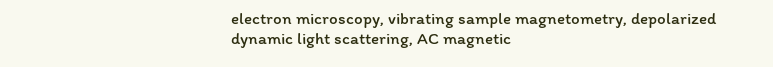electron microscopy, vibrating sample magnetometry, depolarized dynamic light scattering, AC magnetic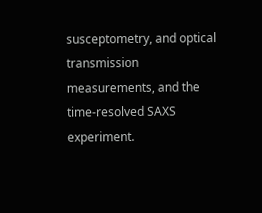susceptometry, and optical transmission measurements, and the time-resolved SAXS experiment.